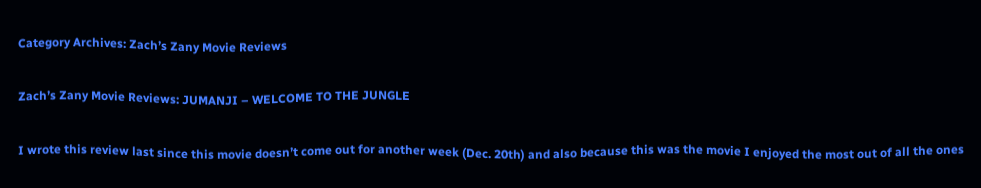Category Archives: Zach’s Zany Movie Reviews

Zach’s Zany Movie Reviews: JUMANJI – WELCOME TO THE JUNGLE

I wrote this review last since this movie doesn’t come out for another week (Dec. 20th) and also because this was the movie I enjoyed the most out of all the ones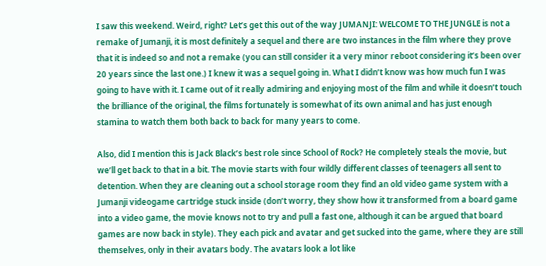I saw this weekend. Weird, right? Let’s get this out of the way JUMANJI: WELCOME TO THE JUNGLE is not a remake of Jumanji, it is most definitely a sequel and there are two instances in the film where they prove that it is indeed so and not a remake (you can still consider it a very minor reboot considering it’s been over 20 years since the last one.) I knew it was a sequel going in. What I didn’t know was how much fun I was going to have with it. I came out of it really admiring and enjoying most of the film and while it doesn’t touch the brilliance of the original, the films fortunately is somewhat of its own animal and has just enough stamina to watch them both back to back for many years to come.

Also, did I mention this is Jack Black’s best role since School of Rock? He completely steals the movie, but we’ll get back to that in a bit. The movie starts with four wildly different classes of teenagers all sent to detention. When they are cleaning out a school storage room they find an old video game system with a Jumanji videogame cartridge stuck inside (don’t worry, they show how it transformed from a board game into a video game, the movie knows not to try and pull a fast one, although it can be argued that board games are now back in style). They each pick and avatar and get sucked into the game, where they are still themselves, only in their avatars body. The avatars look a lot like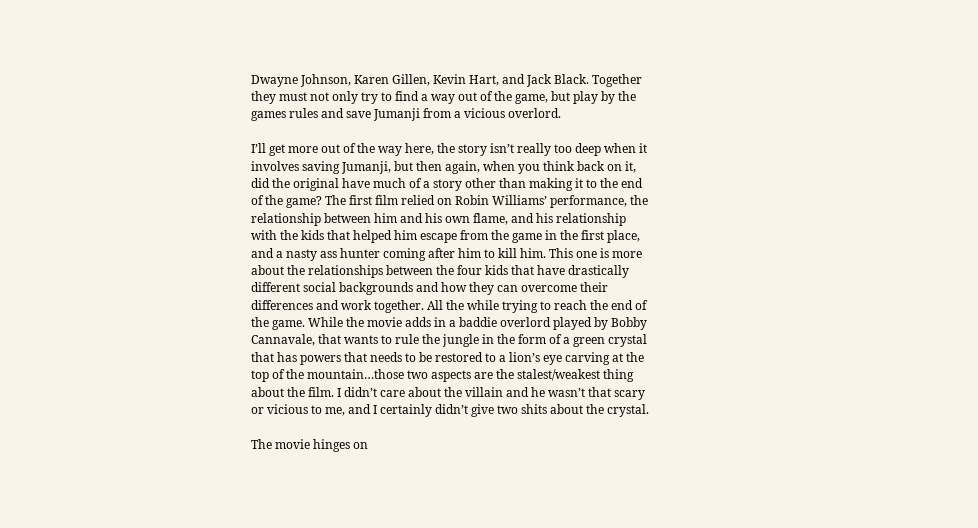Dwayne Johnson, Karen Gillen, Kevin Hart, and Jack Black. Together they must not only try to find a way out of the game, but play by the games rules and save Jumanji from a vicious overlord.

I’ll get more out of the way here, the story isn’t really too deep when it involves saving Jumanji, but then again, when you think back on it, did the original have much of a story other than making it to the end of the game? The first film relied on Robin Williams’ performance, the relationship between him and his own flame, and his relationship with the kids that helped him escape from the game in the first place, and a nasty ass hunter coming after him to kill him. This one is more about the relationships between the four kids that have drastically different social backgrounds and how they can overcome their differences and work together. All the while trying to reach the end of the game. While the movie adds in a baddie overlord played by Bobby Cannavale, that wants to rule the jungle in the form of a green crystal that has powers that needs to be restored to a lion’s eye carving at the top of the mountain…those two aspects are the stalest/weakest thing about the film. I didn’t care about the villain and he wasn’t that scary or vicious to me, and I certainly didn’t give two shits about the crystal.

The movie hinges on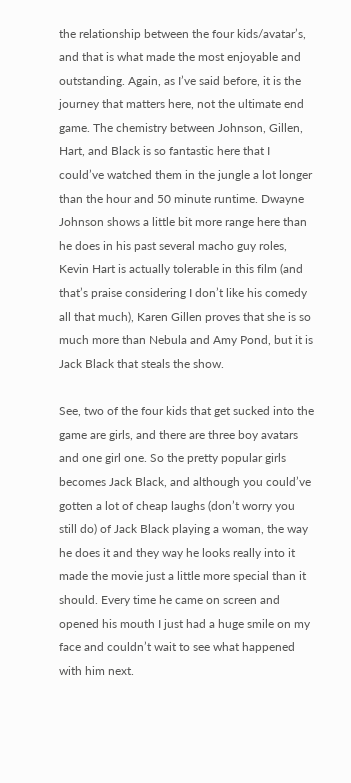the relationship between the four kids/avatar’s, and that is what made the most enjoyable and outstanding. Again, as I’ve said before, it is the journey that matters here, not the ultimate end game. The chemistry between Johnson, Gillen, Hart, and Black is so fantastic here that I could’ve watched them in the jungle a lot longer than the hour and 50 minute runtime. Dwayne Johnson shows a little bit more range here than he does in his past several macho guy roles, Kevin Hart is actually tolerable in this film (and that’s praise considering I don’t like his comedy all that much), Karen Gillen proves that she is so much more than Nebula and Amy Pond, but it is Jack Black that steals the show.

See, two of the four kids that get sucked into the game are girls, and there are three boy avatars and one girl one. So the pretty popular girls becomes Jack Black, and although you could’ve gotten a lot of cheap laughs (don’t worry you still do) of Jack Black playing a woman, the way he does it and they way he looks really into it made the movie just a little more special than it should. Every time he came on screen and opened his mouth I just had a huge smile on my face and couldn’t wait to see what happened with him next.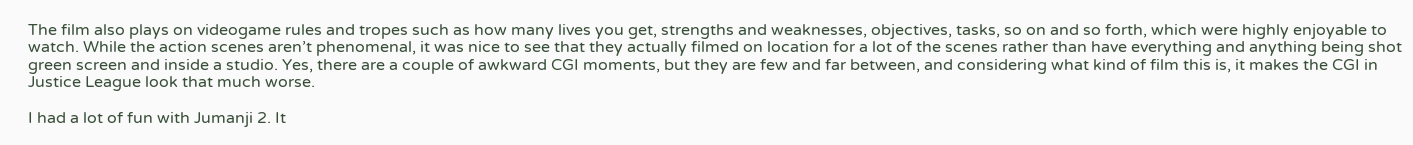The film also plays on videogame rules and tropes such as how many lives you get, strengths and weaknesses, objectives, tasks, so on and so forth, which were highly enjoyable to watch. While the action scenes aren’t phenomenal, it was nice to see that they actually filmed on location for a lot of the scenes rather than have everything and anything being shot green screen and inside a studio. Yes, there are a couple of awkward CGI moments, but they are few and far between, and considering what kind of film this is, it makes the CGI in Justice League look that much worse.

I had a lot of fun with Jumanji 2. It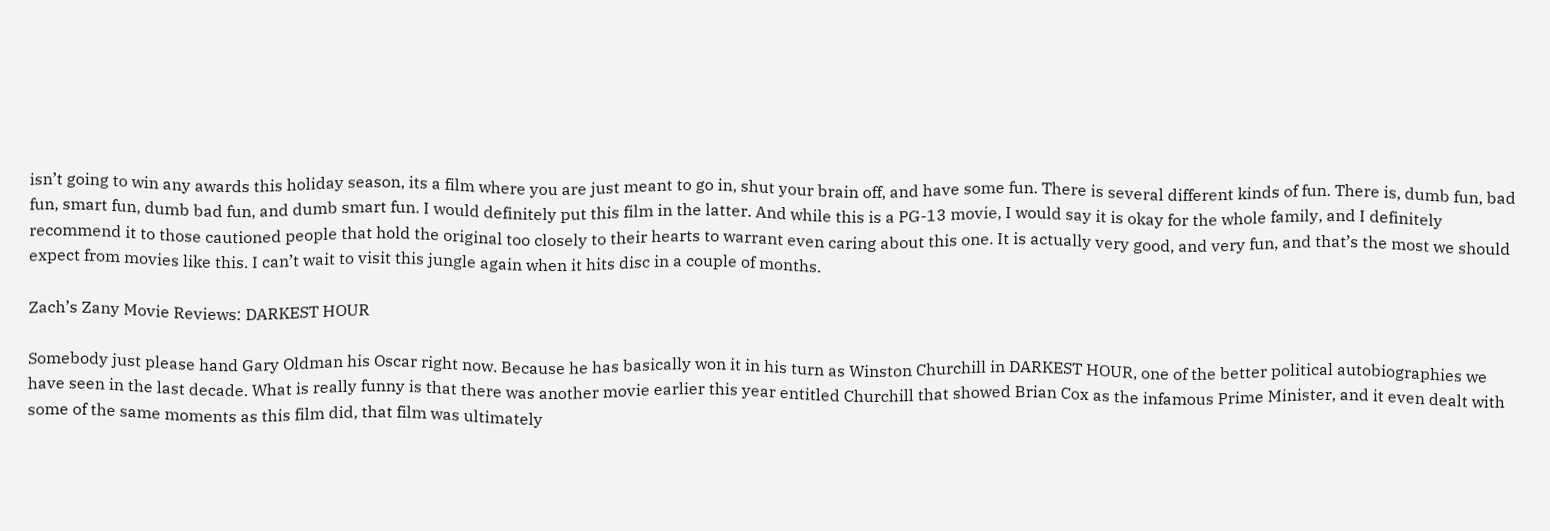isn’t going to win any awards this holiday season, its a film where you are just meant to go in, shut your brain off, and have some fun. There is several different kinds of fun. There is, dumb fun, bad fun, smart fun, dumb bad fun, and dumb smart fun. I would definitely put this film in the latter. And while this is a PG-13 movie, I would say it is okay for the whole family, and I definitely recommend it to those cautioned people that hold the original too closely to their hearts to warrant even caring about this one. It is actually very good, and very fun, and that’s the most we should expect from movies like this. I can’t wait to visit this jungle again when it hits disc in a couple of months.

Zach’s Zany Movie Reviews: DARKEST HOUR

Somebody just please hand Gary Oldman his Oscar right now. Because he has basically won it in his turn as Winston Churchill in DARKEST HOUR, one of the better political autobiographies we have seen in the last decade. What is really funny is that there was another movie earlier this year entitled Churchill that showed Brian Cox as the infamous Prime Minister, and it even dealt with some of the same moments as this film did, that film was ultimately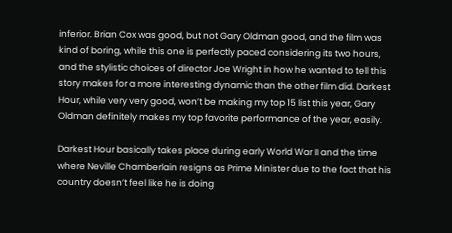inferior. Brian Cox was good, but not Gary Oldman good, and the film was kind of boring, while this one is perfectly paced considering its two hours, and the stylistic choices of director Joe Wright in how he wanted to tell this story makes for a more interesting dynamic than the other film did. Darkest Hour, while very very good, won’t be making my top 15 list this year, Gary Oldman definitely makes my top favorite performance of the year, easily.

Darkest Hour basically takes place during early World War II and the time where Neville Chamberlain resigns as Prime Minister due to the fact that his country doesn’t feel like he is doing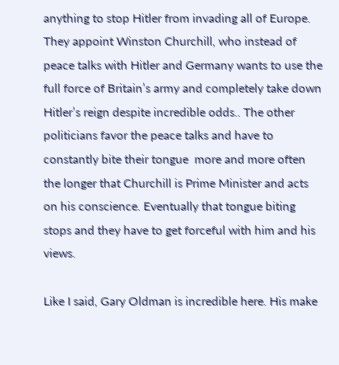anything to stop Hitler from invading all of Europe. They appoint Winston Churchill, who instead of peace talks with Hitler and Germany wants to use the full force of Britain’s army and completely take down Hitler’s reign despite incredible odds.. The other politicians favor the peace talks and have to constantly bite their tongue  more and more often the longer that Churchill is Prime Minister and acts on his conscience. Eventually that tongue biting stops and they have to get forceful with him and his views.

Like I said, Gary Oldman is incredible here. His make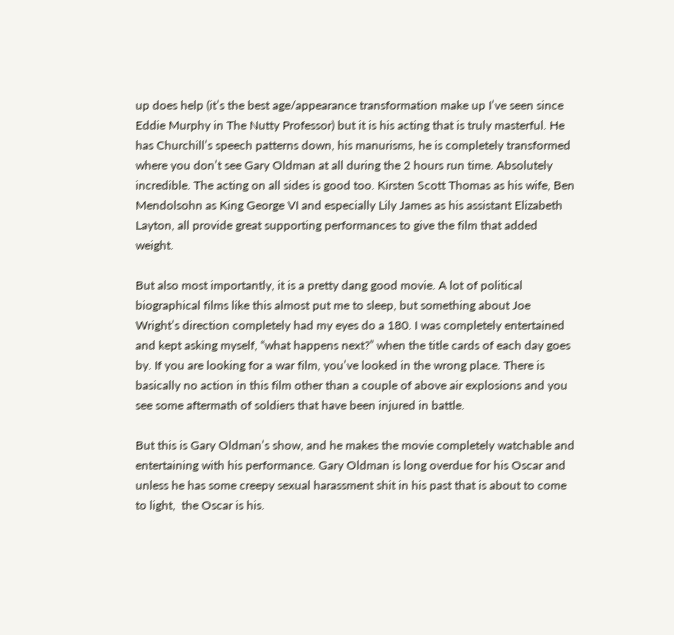up does help (it’s the best age/appearance transformation make up I’ve seen since Eddie Murphy in The Nutty Professor) but it is his acting that is truly masterful. He has Churchill’s speech patterns down, his manurisms, he is completely transformed where you don’t see Gary Oldman at all during the 2 hours run time. Absolutely incredible. The acting on all sides is good too. Kirsten Scott Thomas as his wife, Ben Mendolsohn as King George VI and especially Lily James as his assistant Elizabeth Layton, all provide great supporting performances to give the film that added weight.

But also most importantly, it is a pretty dang good movie. A lot of political biographical films like this almost put me to sleep, but something about Joe Wright’s direction completely had my eyes do a 180. I was completely entertained and kept asking myself, “what happens next?” when the title cards of each day goes by. If you are looking for a war film, you’ve looked in the wrong place. There is basically no action in this film other than a couple of above air explosions and you see some aftermath of soldiers that have been injured in battle.

But this is Gary Oldman’s show, and he makes the movie completely watchable and entertaining with his performance. Gary Oldman is long overdue for his Oscar and unless he has some creepy sexual harassment shit in his past that is about to come to light,  the Oscar is his.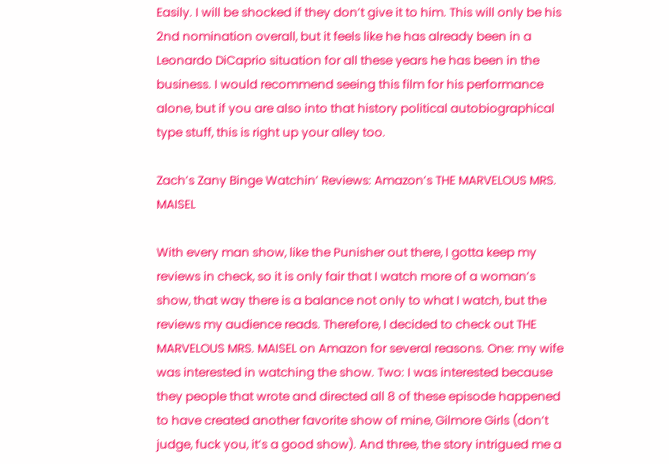Easily. I will be shocked if they don’t give it to him. This will only be his 2nd nomination overall, but it feels like he has already been in a Leonardo DiCaprio situation for all these years he has been in the business. I would recommend seeing this film for his performance alone, but if you are also into that history political autobiographical type stuff, this is right up your alley too.

Zach’s Zany Binge Watchin’ Reviews: Amazon’s THE MARVELOUS MRS. MAISEL

With every man show, like the Punisher out there, I gotta keep my reviews in check, so it is only fair that I watch more of a woman’s show, that way there is a balance not only to what I watch, but the reviews my audience reads. Therefore, I decided to check out THE MARVELOUS MRS. MAISEL on Amazon for several reasons. One: my wife was interested in watching the show. Two: I was interested because they people that wrote and directed all 8 of these episode happened to have created another favorite show of mine, Gilmore Girls (don’t judge, fuck you, it’s a good show). And three, the story intrigued me a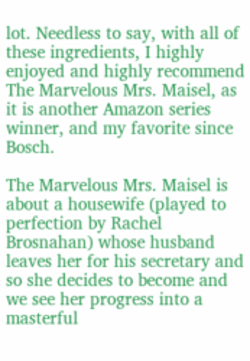lot. Needless to say, with all of these ingredients, I highly enjoyed and highly recommend The Marvelous Mrs. Maisel, as it is another Amazon series winner, and my favorite since Bosch.

The Marvelous Mrs. Maisel is about a housewife (played to perfection by Rachel Brosnahan) whose husband leaves her for his secretary and so she decides to become and we see her progress into a masterful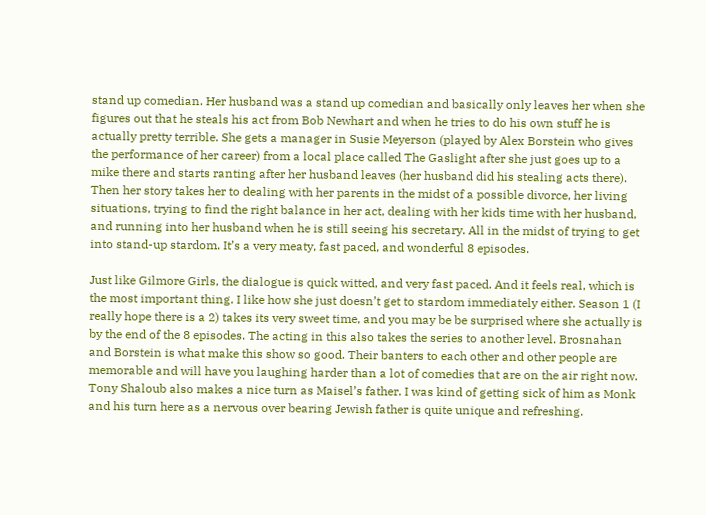stand up comedian. Her husband was a stand up comedian and basically only leaves her when she figures out that he steals his act from Bob Newhart and when he tries to do his own stuff he is actually pretty terrible. She gets a manager in Susie Meyerson (played by Alex Borstein who gives the performance of her career) from a local place called The Gaslight after she just goes up to a mike there and starts ranting after her husband leaves (her husband did his stealing acts there). Then her story takes her to dealing with her parents in the midst of a possible divorce, her living situations, trying to find the right balance in her act, dealing with her kids time with her husband, and running into her husband when he is still seeing his secretary. All in the midst of trying to get into stand-up stardom. It’s a very meaty, fast paced, and wonderful 8 episodes.

Just like Gilmore Girls, the dialogue is quick witted, and very fast paced. And it feels real, which is the most important thing. I like how she just doesn’t get to stardom immediately either. Season 1 (I really hope there is a 2) takes its very sweet time, and you may be be surprised where she actually is by the end of the 8 episodes. The acting in this also takes the series to another level. Brosnahan and Borstein is what make this show so good. Their banters to each other and other people are memorable and will have you laughing harder than a lot of comedies that are on the air right now. Tony Shaloub also makes a nice turn as Maisel’s father. I was kind of getting sick of him as Monk and his turn here as a nervous over bearing Jewish father is quite unique and refreshing.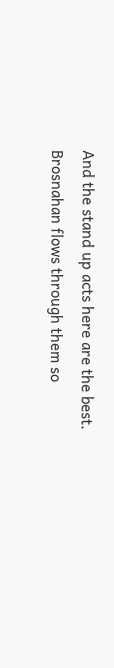And the stand up acts here are the best. Brosnahan flows through them so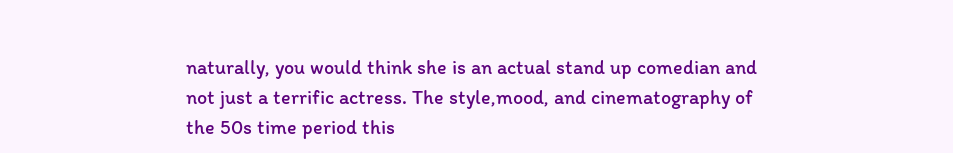naturally, you would think she is an actual stand up comedian and not just a terrific actress. The style,mood, and cinematography of the 50s time period this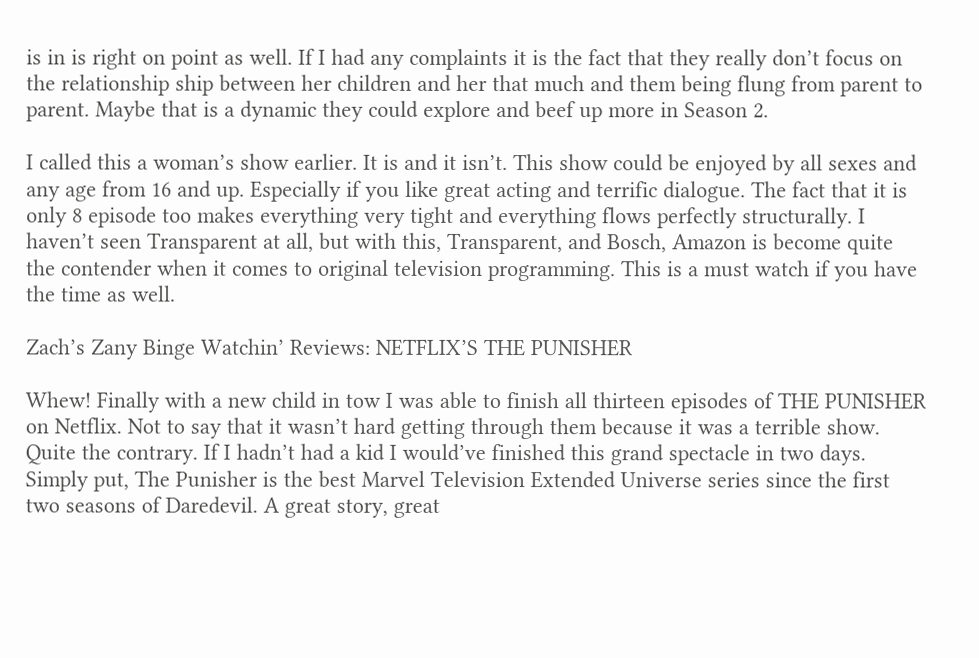is in is right on point as well. If I had any complaints it is the fact that they really don’t focus on the relationship ship between her children and her that much and them being flung from parent to parent. Maybe that is a dynamic they could explore and beef up more in Season 2.

I called this a woman’s show earlier. It is and it isn’t. This show could be enjoyed by all sexes and any age from 16 and up. Especially if you like great acting and terrific dialogue. The fact that it is only 8 episode too makes everything very tight and everything flows perfectly structurally. I haven’t seen Transparent at all, but with this, Transparent, and Bosch, Amazon is become quite the contender when it comes to original television programming. This is a must watch if you have the time as well.

Zach’s Zany Binge Watchin’ Reviews: NETFLIX’S THE PUNISHER

Whew! Finally with a new child in tow I was able to finish all thirteen episodes of THE PUNISHER on Netflix. Not to say that it wasn’t hard getting through them because it was a terrible show. Quite the contrary. If I hadn’t had a kid I would’ve finished this grand spectacle in two days. Simply put, The Punisher is the best Marvel Television Extended Universe series since the first two seasons of Daredevil. A great story, great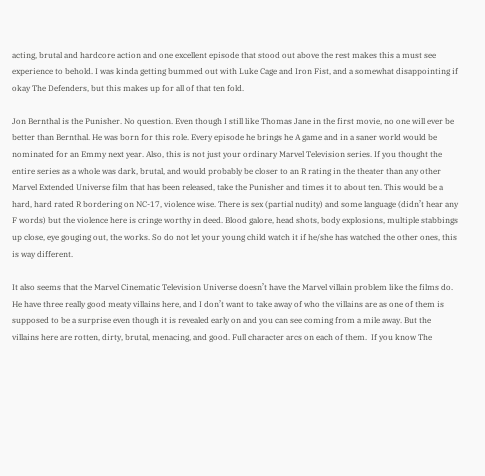acting, brutal and hardcore action and one excellent episode that stood out above the rest makes this a must see experience to behold. I was kinda getting bummed out with Luke Cage and Iron Fist, and a somewhat disappointing if okay The Defenders, but this makes up for all of that ten fold.

Jon Bernthal is the Punisher. No question. Even though I still like Thomas Jane in the first movie, no one will ever be better than Bernthal. He was born for this role. Every episode he brings he A game and in a saner world would be nominated for an Emmy next year. Also, this is not just your ordinary Marvel Television series. If you thought the entire series as a whole was dark, brutal, and would probably be closer to an R rating in the theater than any other Marvel Extended Universe film that has been released, take the Punisher and times it to about ten. This would be a hard, hard rated R bordering on NC-17, violence wise. There is sex (partial nudity) and some language (didn’t hear any F words) but the violence here is cringe worthy in deed. Blood galore, head shots, body explosions, multiple stabbings up close, eye gouging out, the works. So do not let your young child watch it if he/she has watched the other ones, this is way different.

It also seems that the Marvel Cinematic Television Universe doesn’t have the Marvel villain problem like the films do. He have three really good meaty villains here, and I don’t want to take away of who the villains are as one of them is supposed to be a surprise even though it is revealed early on and you can see coming from a mile away. But the villains here are rotten, dirty, brutal, menacing, and good. Full character arcs on each of them.  If you know The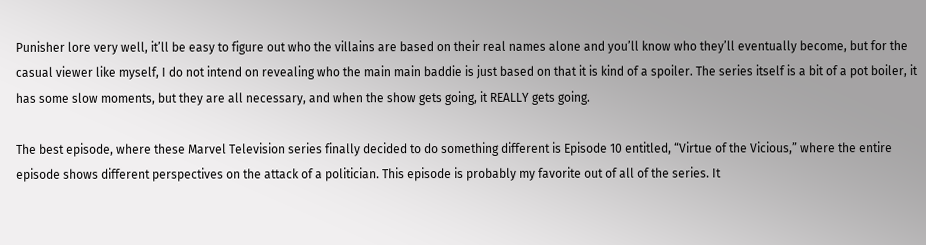Punisher lore very well, it’ll be easy to figure out who the villains are based on their real names alone and you’ll know who they’ll eventually become, but for the casual viewer like myself, I do not intend on revealing who the main main baddie is just based on that it is kind of a spoiler. The series itself is a bit of a pot boiler, it has some slow moments, but they are all necessary, and when the show gets going, it REALLY gets going.

The best episode, where these Marvel Television series finally decided to do something different is Episode 10 entitled, “Virtue of the Vicious,” where the entire episode shows different perspectives on the attack of a politician. This episode is probably my favorite out of all of the series. It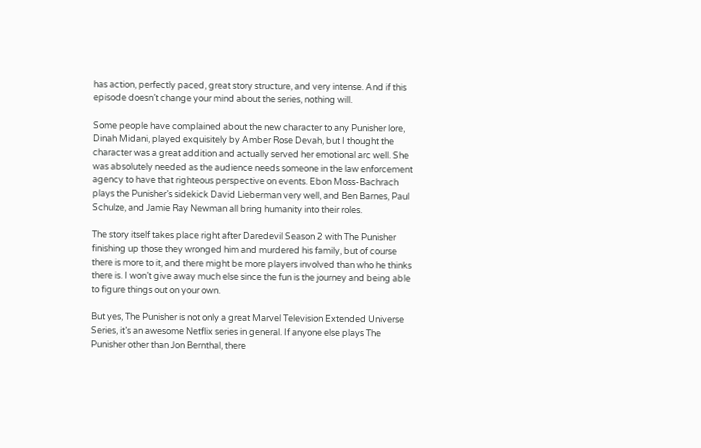has action, perfectly paced, great story structure, and very intense. And if this episode doesn’t change your mind about the series, nothing will.

Some people have complained about the new character to any Punisher lore, Dinah Midani, played exquisitely by Amber Rose Devah, but I thought the character was a great addition and actually served her emotional arc well. She was absolutely needed as the audience needs someone in the law enforcement agency to have that righteous perspective on events. Ebon Moss-Bachrach plays the Punisher’s sidekick David Lieberman very well, and Ben Barnes, Paul Schulze, and Jamie Ray Newman all bring humanity into their roles.

The story itself takes place right after Daredevil Season 2 with The Punisher finishing up those they wronged him and murdered his family, but of course there is more to it, and there might be more players involved than who he thinks there is. I won’t give away much else since the fun is the journey and being able to figure things out on your own.

But yes, The Punisher is not only a great Marvel Television Extended Universe Series, it’s an awesome Netflix series in general. If anyone else plays The Punisher other than Jon Bernthal, there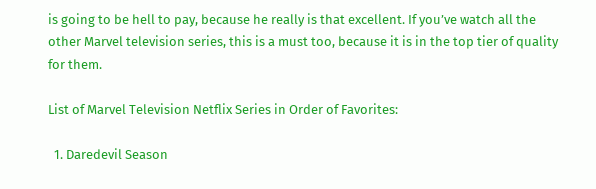is going to be hell to pay, because he really is that excellent. If you’ve watch all the other Marvel television series, this is a must too, because it is in the top tier of quality for them.

List of Marvel Television Netflix Series in Order of Favorites:

  1. Daredevil Season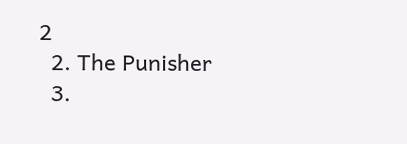2
  2. The Punisher
  3.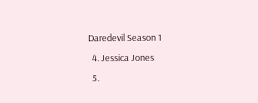Daredevil Season 1
  4. Jessica Jones
  5.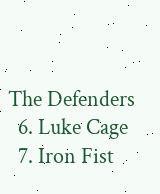The Defenders
  6. Luke Cage
  7. Iron Fist